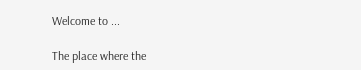Welcome to ...

The place where the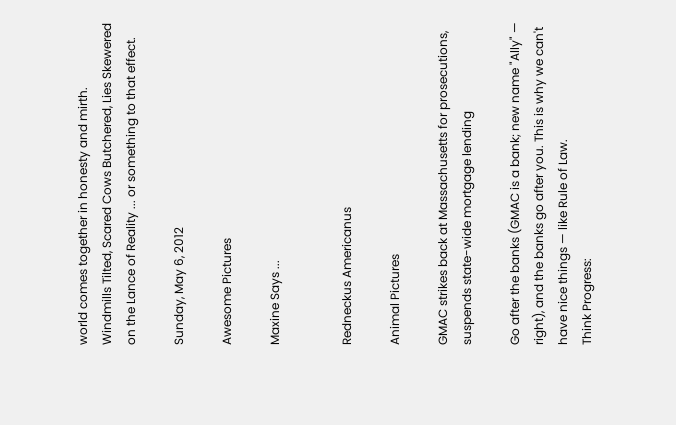world comes together in honesty and mirth.
Windmills Tilted, Scared Cows Butchered, Lies Skewered on the Lance of Reality ... or something to that effect.

Sunday, May 6, 2012

Awesome Pictures

Maxine Says ...


Redneckus Americanus

Animal Pictures

GMAC strikes back at Massachusetts for prosecutions, suspends state-wide mortgage lending

Go after the banks (GMAC is a bank; new name "Ally" — right), and the banks go after you. This is why we can't have nice things — like Rule of Law.
Think Progress: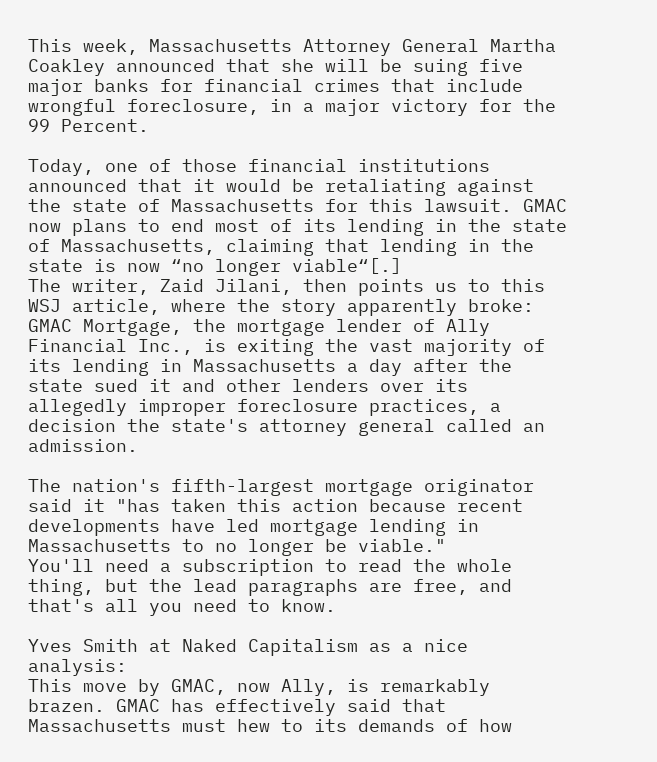This week, Massachusetts Attorney General Martha Coakley announced that she will be suing five major banks for financial crimes that include wrongful foreclosure, in a major victory for the 99 Percent.

Today, one of those financial institutions announced that it would be retaliating against the state of Massachusetts for this lawsuit. GMAC now plans to end most of its lending in the state of Massachusetts, claiming that lending in the state is now “no longer viable“[.]
The writer, Zaid Jilani, then points us to this WSJ article, where the story apparently broke:
GMAC Mortgage, the mortgage lender of Ally Financial Inc., is exiting the vast majority of its lending in Massachusetts a day after the state sued it and other lenders over its allegedly improper foreclosure practices, a decision the state's attorney general called an admission.

The nation's fifth-largest mortgage originator said it "has taken this action because recent developments have led mortgage lending in Massachusetts to no longer be viable."
You'll need a subscription to read the whole thing, but the lead paragraphs are free, and that's all you need to know.

Yves Smith at Naked Capitalism as a nice analysis:
This move by GMAC, now Ally, is remarkably brazen. GMAC has effectively said that Massachusetts must hew to its demands of how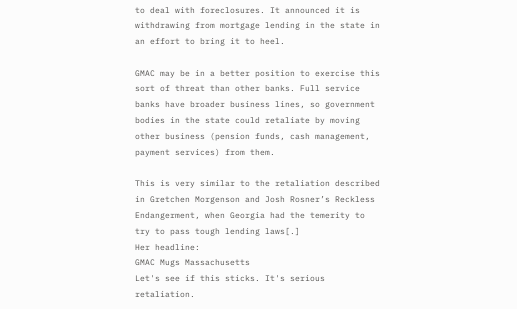to deal with foreclosures. It announced it is withdrawing from mortgage lending in the state in an effort to bring it to heel.

GMAC may be in a better position to exercise this sort of threat than other banks. Full service banks have broader business lines, so government bodies in the state could retaliate by moving other business (pension funds, cash management, payment services) from them.

This is very similar to the retaliation described in Gretchen Morgenson and Josh Rosner’s Reckless Endangerment, when Georgia had the temerity to try to pass tough lending laws[.]
Her headline:
GMAC Mugs Massachusetts
Let's see if this sticks. It's serious retaliation.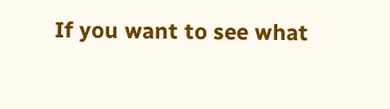If you want to see what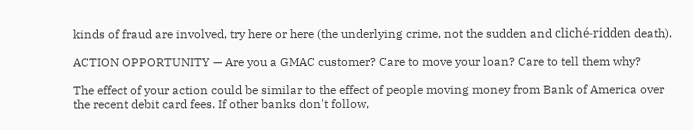kinds of fraud are involved, try here or here (the underlying crime, not the sudden and cliché-ridden death).

ACTION OPPORTUNITY — Are you a GMAC customer? Care to move your loan? Care to tell them why?

The effect of your action could be similar to the effect of people moving money from Bank of America over the recent debit card fees. If other banks don't follow,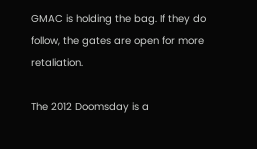GMAC is holding the bag. If they do follow, the gates are open for more retaliation.

The 2012 Doomsday is a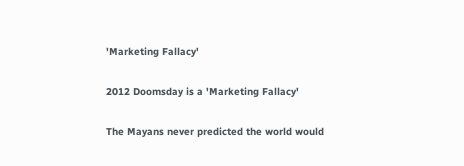'Marketing Fallacy'

2012 Doomsday is a 'Marketing Fallacy'

The Mayans never predicted the world would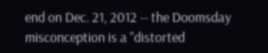end on Dec. 21, 2012 -- the Doomsday misconception is a "distorted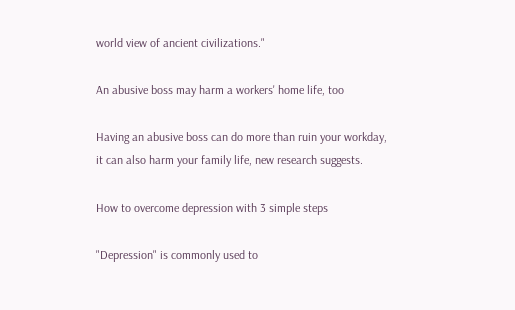world view of ancient civilizations."

An abusive boss may harm a workers' home life, too

Having an abusive boss can do more than ruin your workday, it can also harm your family life, new research suggests.

How to overcome depression with 3 simple steps

"Depression" is commonly used to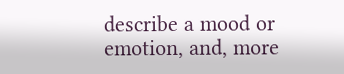describe a mood or emotion, and, more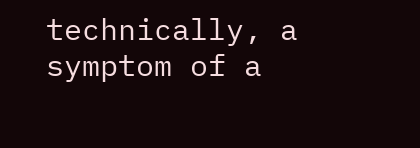technically, a symptom of a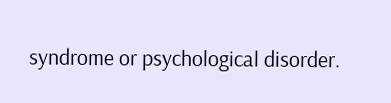syndrome or psychological disorder.